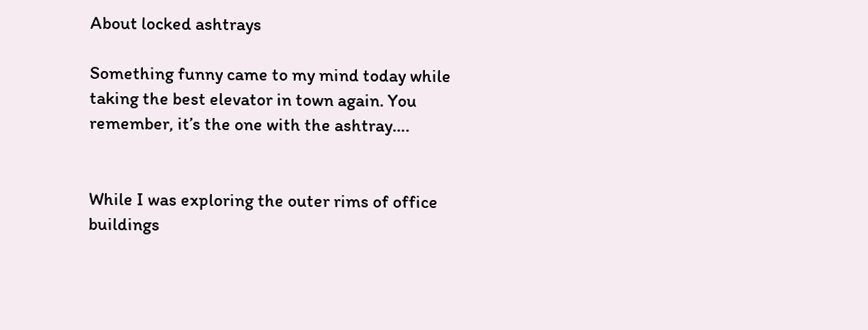About locked ashtrays

Something funny came to my mind today while taking the best elevator in town again. You remember, it’s the one with the ashtray….


While I was exploring the outer rims of office buildings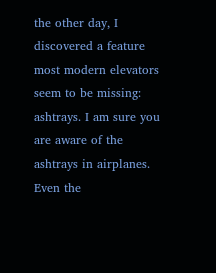the other day, I discovered a feature most modern elevators seem to be missing: ashtrays. I am sure you are aware of the ashtrays in airplanes. Even the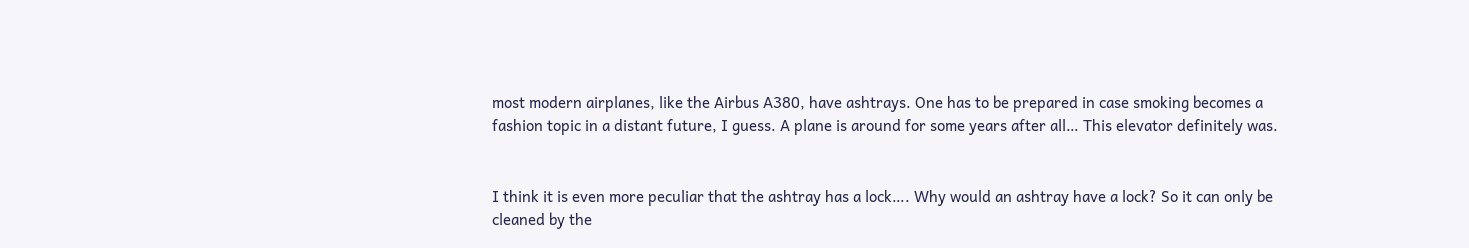most modern airplanes, like the Airbus A380, have ashtrays. One has to be prepared in case smoking becomes a fashion topic in a distant future, I guess. A plane is around for some years after all… This elevator definitely was.


I think it is even more peculiar that the ashtray has a lock…. Why would an ashtray have a lock? So it can only be cleaned by the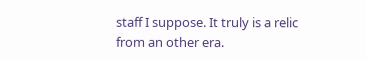staff I suppose. It truly is a relic from an other era.